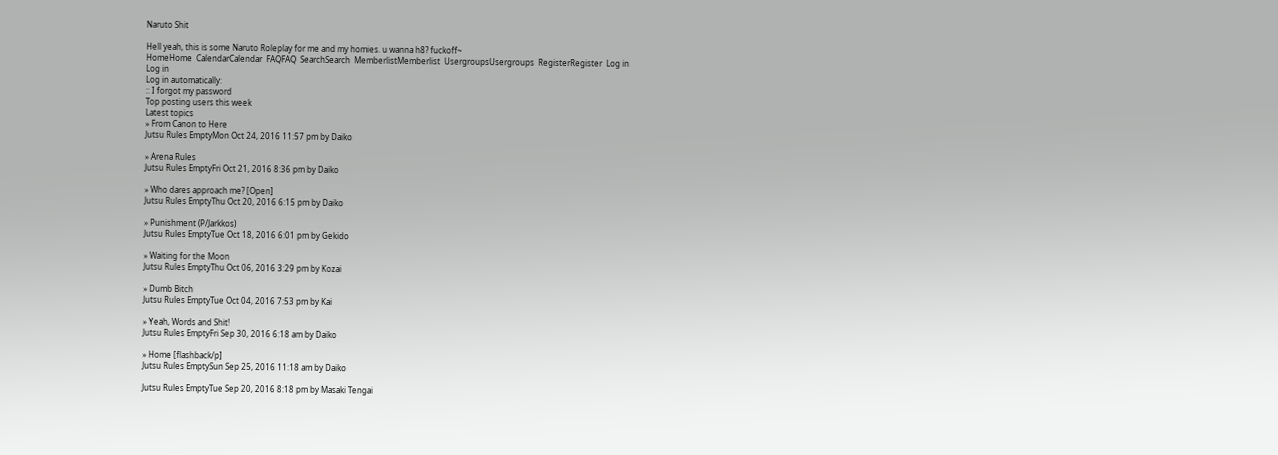Naruto Shit

Hell yeah, this is some Naruto Roleplay for me and my homies. u wanna h8? fuckoff~
HomeHome  CalendarCalendar  FAQFAQ  SearchSearch  MemberlistMemberlist  UsergroupsUsergroups  RegisterRegister  Log in
Log in
Log in automatically:
:: I forgot my password
Top posting users this week
Latest topics
» From Canon to Here
Jutsu Rules EmptyMon Oct 24, 2016 11:57 pm by Daiko

» Arena Rules
Jutsu Rules EmptyFri Oct 21, 2016 8:36 pm by Daiko

» Who dares approach me? [Open]
Jutsu Rules EmptyThu Oct 20, 2016 6:15 pm by Daiko

» Punishment (P/Jarkkos)
Jutsu Rules EmptyTue Oct 18, 2016 6:01 pm by Gekido

» Waiting for the Moon
Jutsu Rules EmptyThu Oct 06, 2016 3:29 pm by Kozai

» Dumb Bitch
Jutsu Rules EmptyTue Oct 04, 2016 7:53 pm by Kai

» Yeah, Words and Shit!
Jutsu Rules EmptyFri Sep 30, 2016 6:18 am by Daiko

» Home [flashback/p]
Jutsu Rules EmptySun Sep 25, 2016 11:18 am by Daiko

Jutsu Rules EmptyTue Sep 20, 2016 8:18 pm by Masaki Tengai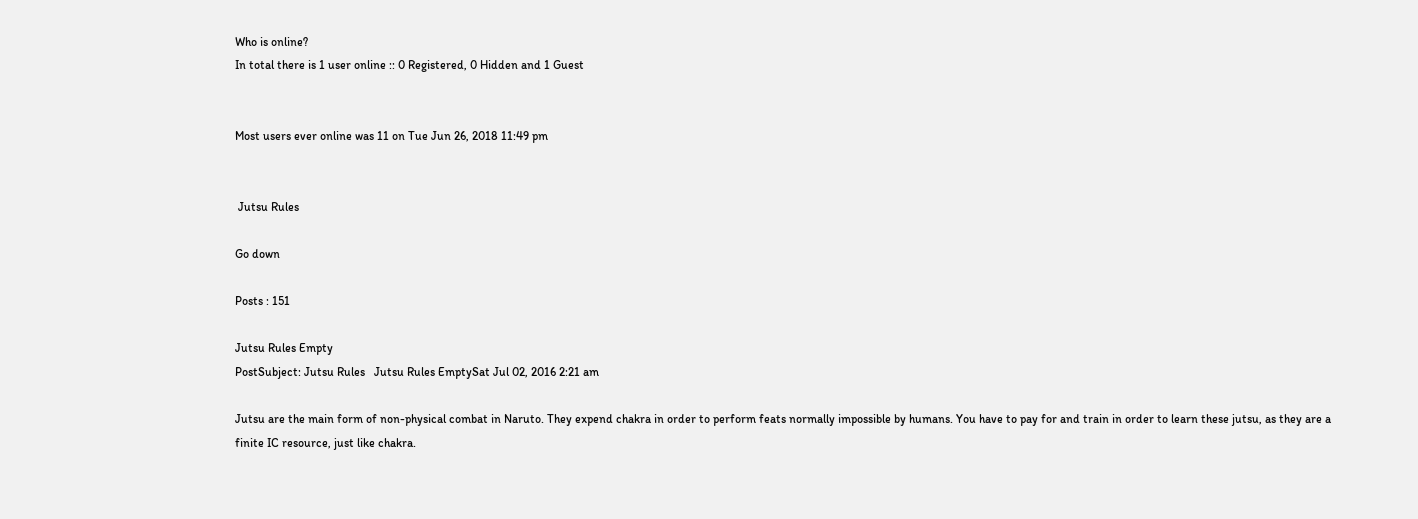Who is online?
In total there is 1 user online :: 0 Registered, 0 Hidden and 1 Guest


Most users ever online was 11 on Tue Jun 26, 2018 11:49 pm


 Jutsu Rules

Go down

Posts : 151

Jutsu Rules Empty
PostSubject: Jutsu Rules   Jutsu Rules EmptySat Jul 02, 2016 2:21 am

Jutsu are the main form of non-physical combat in Naruto. They expend chakra in order to perform feats normally impossible by humans. You have to pay for and train in order to learn these jutsu, as they are a finite IC resource, just like chakra.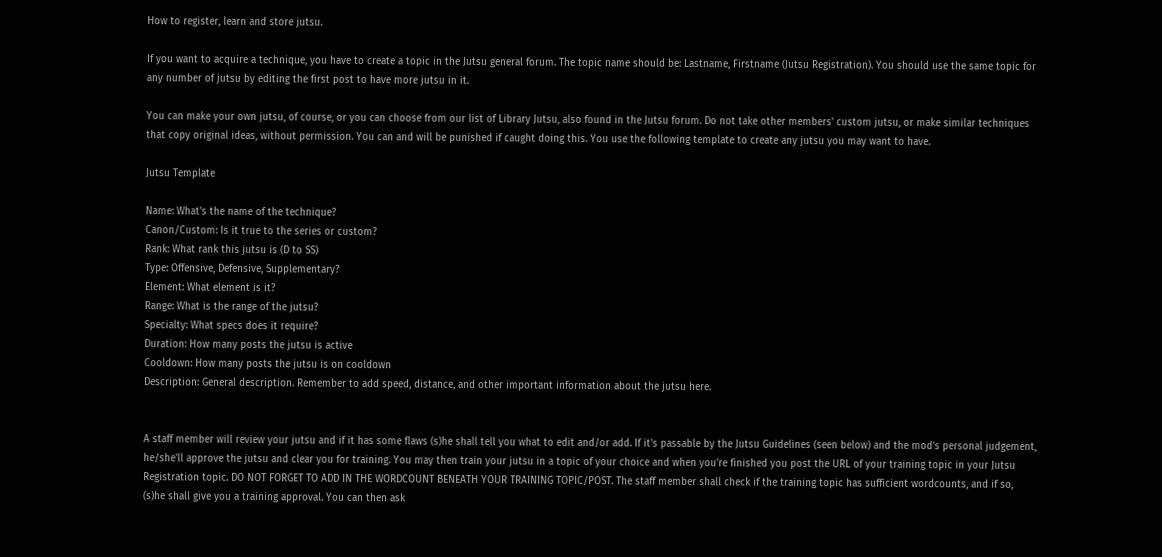How to register, learn and store jutsu.

If you want to acquire a technique, you have to create a topic in the Jutsu general forum. The topic name should be: Lastname, Firstname (Jutsu Registration). You should use the same topic for any number of jutsu by editing the first post to have more jutsu in it.

You can make your own jutsu, of course, or you can choose from our list of Library Jutsu, also found in the Jutsu forum. Do not take other members' custom jutsu, or make similar techniques that copy original ideas, without permission. You can and will be punished if caught doing this. You use the following template to create any jutsu you may want to have.

Jutsu Template

Name: What's the name of the technique?
Canon/Custom: Is it true to the series or custom?
Rank: What rank this jutsu is (D to SS)
Type: Offensive, Defensive, Supplementary?
Element: What element is it?
Range: What is the range of the jutsu?
Specialty: What specs does it require?
Duration: How many posts the jutsu is active
Cooldown: How many posts the jutsu is on cooldown
Description: General description. Remember to add speed, distance, and other important information about the jutsu here.


A staff member will review your jutsu and if it has some flaws (s)he shall tell you what to edit and/or add. If it's passable by the Jutsu Guidelines (seen below) and the mod's personal judgement, he/she'll approve the jutsu and clear you for training. You may then train your jutsu in a topic of your choice and when you're finished you post the URL of your training topic in your Jutsu Registration topic. DO NOT FORGET TO ADD IN THE WORDCOUNT BENEATH YOUR TRAINING TOPIC/POST. The staff member shall check if the training topic has sufficient wordcounts, and if so, (s)he shall give you a training approval. You can then ask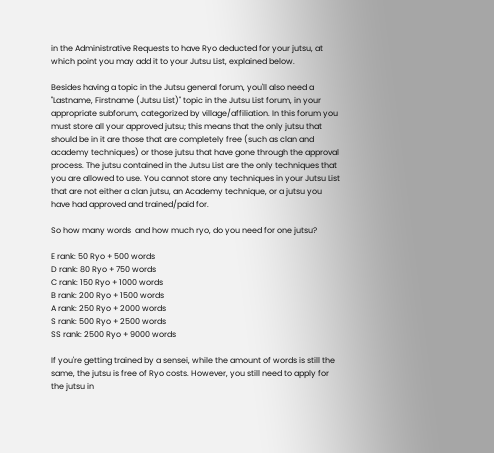in the Administrative Requests to have Ryo deducted for your jutsu, at which point you may add it to your Jutsu List, explained below.

Besides having a topic in the Jutsu general forum, you'll also need a "Lastname, Firstname (Jutsu List)" topic in the Jutsu List forum, in your appropriate subforum, categorized by village/affiliation. In this forum you must store all your approved jutsu; this means that the only jutsu that should be in it are those that are completely free (such as clan and academy techniques) or those jutsu that have gone through the approval process. The jutsu contained in the Jutsu List are the only techniques that you are allowed to use. You cannot store any techniques in your Jutsu List that are not either a clan jutsu, an Academy technique, or a jutsu you have had approved and trained/paid for.

So how many words  and how much ryo, do you need for one jutsu?

E rank: 50 Ryo + 500 words
D rank: 80 Ryo + 750 words
C rank: 150 Ryo + 1000 words
B rank: 200 Ryo + 1500 words
A rank: 250 Ryo + 2000 words
S rank: 500 Ryo + 2500 words
SS rank: 2500 Ryo + 9000 words

If you're getting trained by a sensei, while the amount of words is still the same, the jutsu is free of Ryo costs. However, you still need to apply for the jutsu in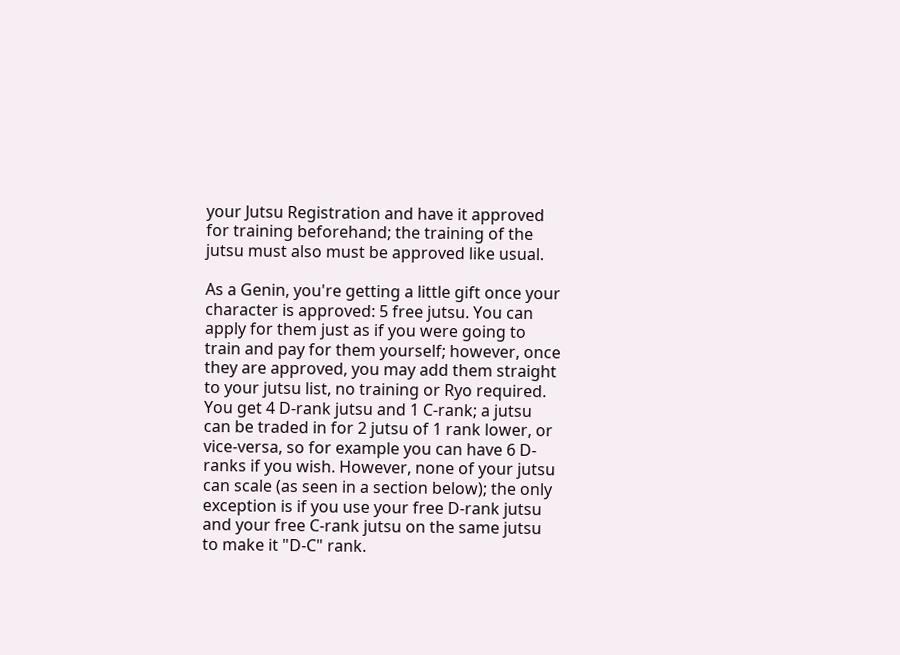your Jutsu Registration and have it approved for training beforehand; the training of the jutsu must also must be approved like usual.

As a Genin, you're getting a little gift once your character is approved: 5 free jutsu. You can apply for them just as if you were going to train and pay for them yourself; however, once they are approved, you may add them straight to your jutsu list, no training or Ryo required. You get 4 D-rank jutsu and 1 C-rank; a jutsu can be traded in for 2 jutsu of 1 rank lower, or vice-versa, so for example you can have 6 D-ranks if you wish. However, none of your jutsu can scale (as seen in a section below); the only exception is if you use your free D-rank jutsu and your free C-rank jutsu on the same jutsu to make it "D-C" rank.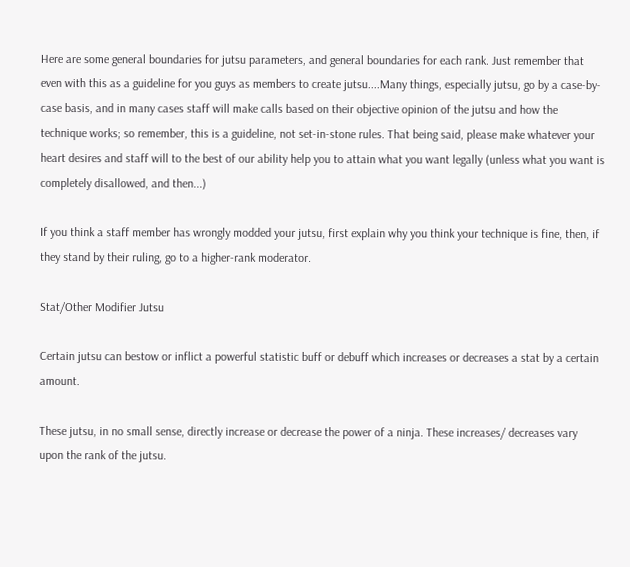Here are some general boundaries for jutsu parameters, and general boundaries for each rank. Just remember that even with this as a guideline for you guys as members to create jutsu....Many things, especially jutsu, go by a case-by-case basis, and in many cases staff will make calls based on their objective opinion of the jutsu and how the technique works; so remember, this is a guideline, not set-in-stone rules. That being said, please make whatever your heart desires and staff will to the best of our ability help you to attain what you want legally (unless what you want is completely disallowed, and then...)

If you think a staff member has wrongly modded your jutsu, first explain why you think your technique is fine, then, if they stand by their ruling, go to a higher-rank moderator.

Stat/Other Modifier Jutsu

Certain jutsu can bestow or inflict a powerful statistic buff or debuff which increases or decreases a stat by a certain amount.

These jutsu, in no small sense, directly increase or decrease the power of a ninja. These increases/ decreases vary upon the rank of the jutsu.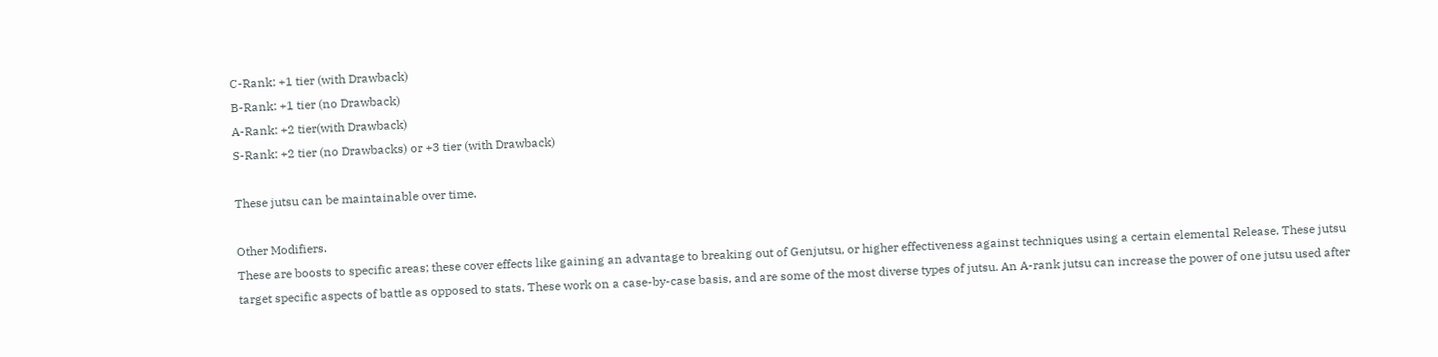C-Rank: +1 tier (with Drawback)
B-Rank: +1 tier (no Drawback)
A-Rank: +2 tier(with Drawback)
S-Rank: +2 tier (no Drawbacks) or +3 tier (with Drawback)

These jutsu can be maintainable over time.

Other Modifiers.
These are boosts to specific areas; these cover effects like gaining an advantage to breaking out of Genjutsu, or higher effectiveness against techniques using a certain elemental Release. These jutsu target specific aspects of battle as opposed to stats. These work on a case-by-case basis, and are some of the most diverse types of jutsu. An A-rank jutsu can increase the power of one jutsu used after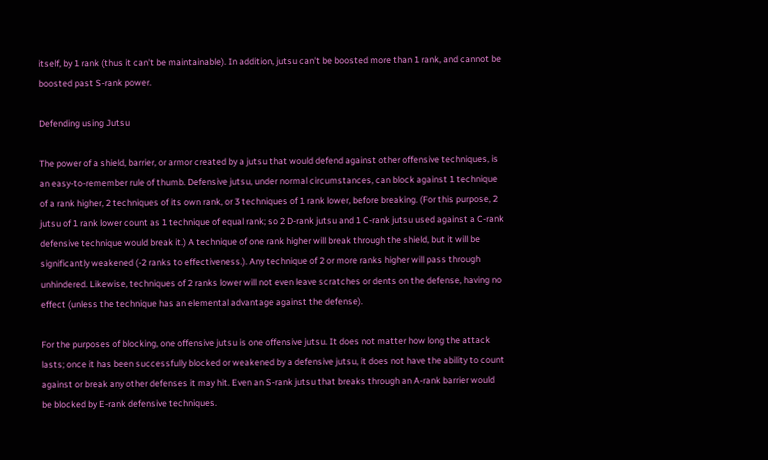itself, by 1 rank (thus it can't be maintainable). In addition, jutsu can't be boosted more than 1 rank, and cannot be boosted past S-rank power.

Defending using Jutsu

The power of a shield, barrier, or armor created by a jutsu that would defend against other offensive techniques, is an easy-to-remember rule of thumb. Defensive jutsu, under normal circumstances, can block against 1 technique of a rank higher, 2 techniques of its own rank, or 3 techniques of 1 rank lower, before breaking. (For this purpose, 2 jutsu of 1 rank lower count as 1 technique of equal rank; so 2 D-rank jutsu and 1 C-rank jutsu used against a C-rank defensive technique would break it.) A technique of one rank higher will break through the shield, but it will be significantly weakened (-2 ranks to effectiveness.). Any technique of 2 or more ranks higher will pass through unhindered. Likewise, techniques of 2 ranks lower will not even leave scratches or dents on the defense, having no effect (unless the technique has an elemental advantage against the defense).

For the purposes of blocking, one offensive jutsu is one offensive jutsu. It does not matter how long the attack lasts; once it has been successfully blocked or weakened by a defensive jutsu, it does not have the ability to count against or break any other defenses it may hit. Even an S-rank jutsu that breaks through an A-rank barrier would be blocked by E-rank defensive techniques.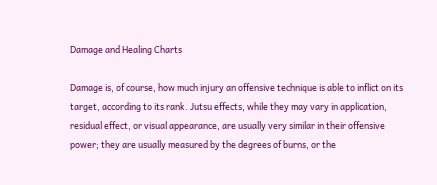Damage and Healing Charts

Damage is, of course, how much injury an offensive technique is able to inflict on its target, according to its rank. Jutsu effects, while they may vary in application, residual effect, or visual appearance, are usually very similar in their offensive power; they are usually measured by the degrees of burns, or the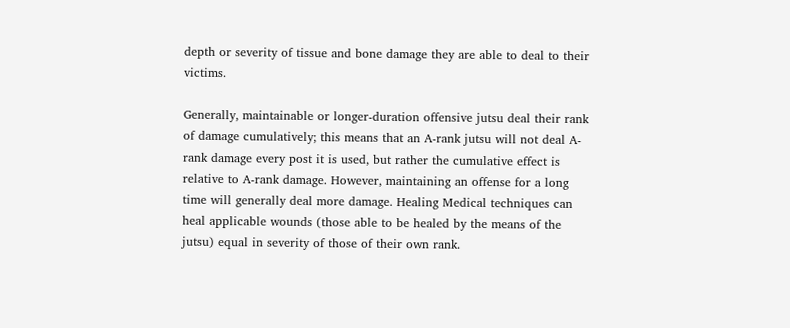depth or severity of tissue and bone damage they are able to deal to their victims.

Generally, maintainable or longer-duration offensive jutsu deal their rank of damage cumulatively; this means that an A-rank jutsu will not deal A-rank damage every post it is used, but rather the cumulative effect is relative to A-rank damage. However, maintaining an offense for a long time will generally deal more damage. Healing Medical techniques can heal applicable wounds (those able to be healed by the means of the jutsu) equal in severity of those of their own rank.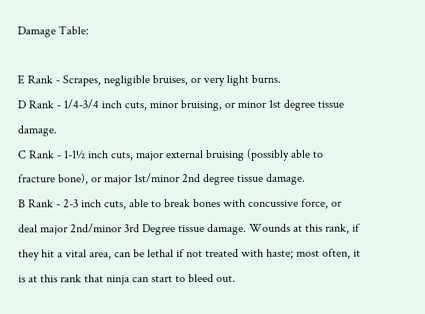Damage Table:

E Rank - Scrapes, negligible bruises, or very light burns.
D Rank - 1/4-3/4 inch cuts, minor bruising, or minor 1st degree tissue damage.
C Rank - 1-1½ inch cuts, major external bruising (possibly able to fracture bone), or major 1st/minor 2nd degree tissue damage.
B Rank - 2-3 inch cuts, able to break bones with concussive force, or deal major 2nd/minor 3rd Degree tissue damage. Wounds at this rank, if they hit a vital area, can be lethal if not treated with haste; most often, it is at this rank that ninja can start to bleed out.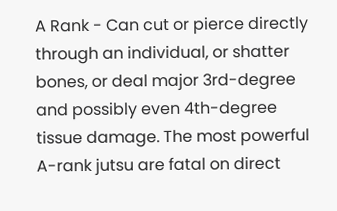A Rank - Can cut or pierce directly through an individual, or shatter bones, or deal major 3rd-degree and possibly even 4th-degree tissue damage. The most powerful A-rank jutsu are fatal on direct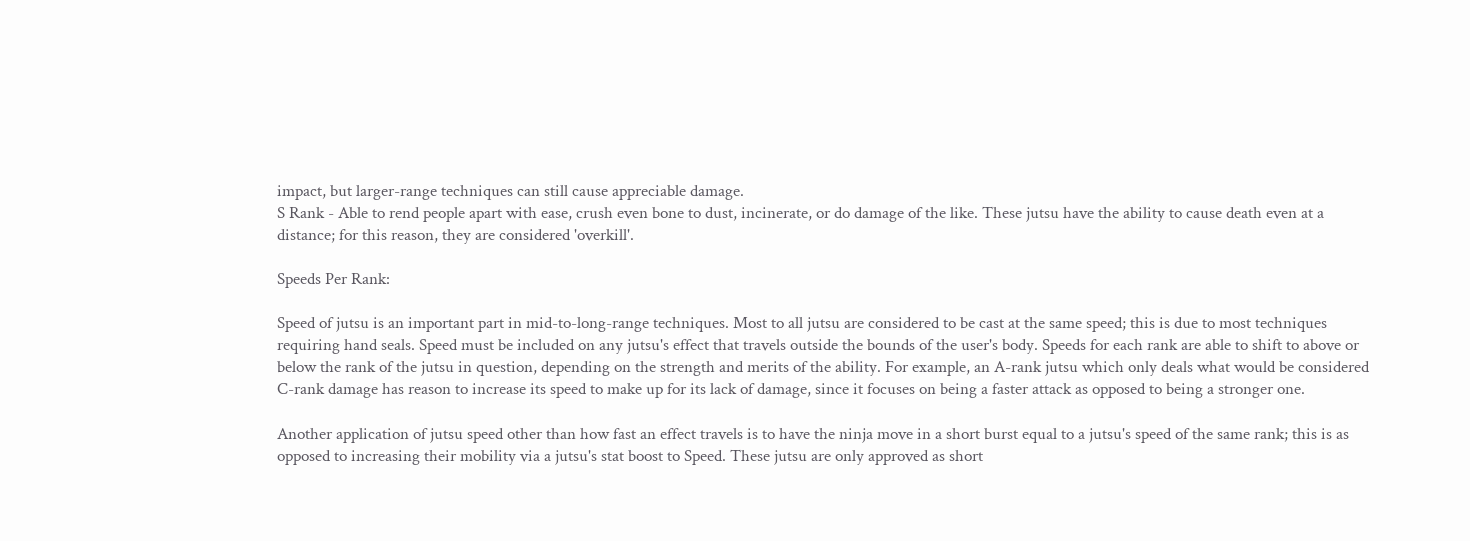impact, but larger-range techniques can still cause appreciable damage.
S Rank - Able to rend people apart with ease, crush even bone to dust, incinerate, or do damage of the like. These jutsu have the ability to cause death even at a distance; for this reason, they are considered 'overkill'.

Speeds Per Rank:

Speed of jutsu is an important part in mid-to-long-range techniques. Most to all jutsu are considered to be cast at the same speed; this is due to most techniques requiring hand seals. Speed must be included on any jutsu's effect that travels outside the bounds of the user's body. Speeds for each rank are able to shift to above or below the rank of the jutsu in question, depending on the strength and merits of the ability. For example, an A-rank jutsu which only deals what would be considered C-rank damage has reason to increase its speed to make up for its lack of damage, since it focuses on being a faster attack as opposed to being a stronger one.

Another application of jutsu speed other than how fast an effect travels is to have the ninja move in a short burst equal to a jutsu's speed of the same rank; this is as opposed to increasing their mobility via a jutsu's stat boost to Speed. These jutsu are only approved as short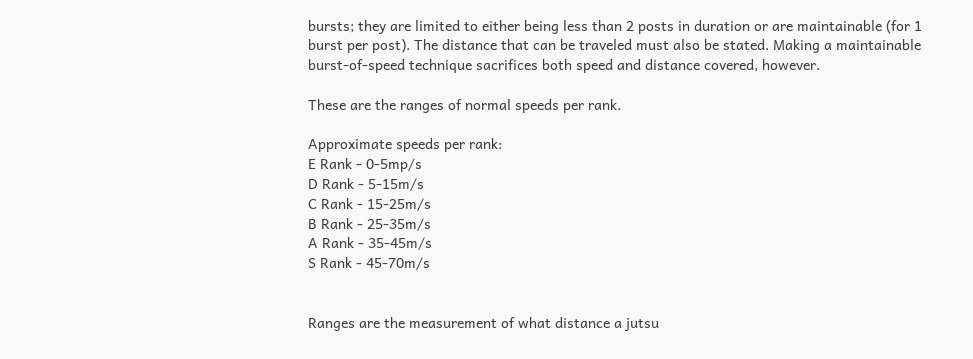bursts; they are limited to either being less than 2 posts in duration or are maintainable (for 1 burst per post). The distance that can be traveled must also be stated. Making a maintainable burst-of-speed technique sacrifices both speed and distance covered, however.

These are the ranges of normal speeds per rank.

Approximate speeds per rank:
E Rank - 0-5mp/s
D Rank - 5-15m/s
C Rank - 15-25m/s
B Rank - 25-35m/s
A Rank - 35-45m/s
S Rank - 45-70m/s


Ranges are the measurement of what distance a jutsu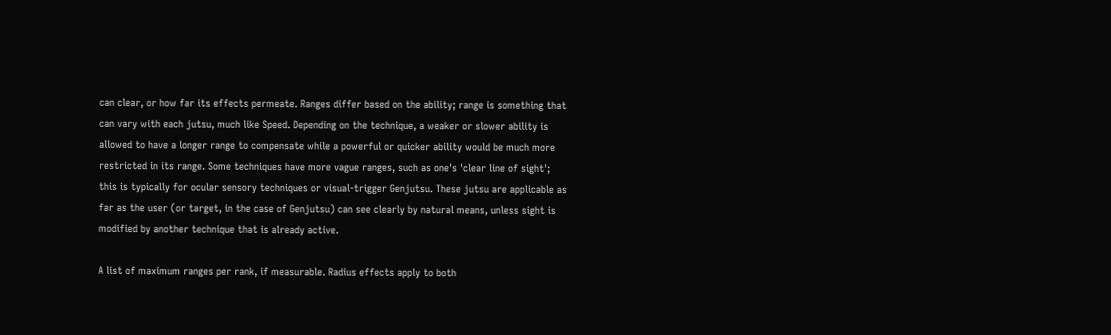can clear, or how far its effects permeate. Ranges differ based on the ability; range is something that can vary with each jutsu, much like Speed. Depending on the technique, a weaker or slower ability is allowed to have a longer range to compensate while a powerful or quicker ability would be much more restricted in its range. Some techniques have more vague ranges, such as one's 'clear line of sight'; this is typically for ocular sensory techniques or visual-trigger Genjutsu. These jutsu are applicable as far as the user (or target, in the case of Genjutsu) can see clearly by natural means, unless sight is modified by another technique that is already active.

A list of maximum ranges per rank, if measurable. Radius effects apply to both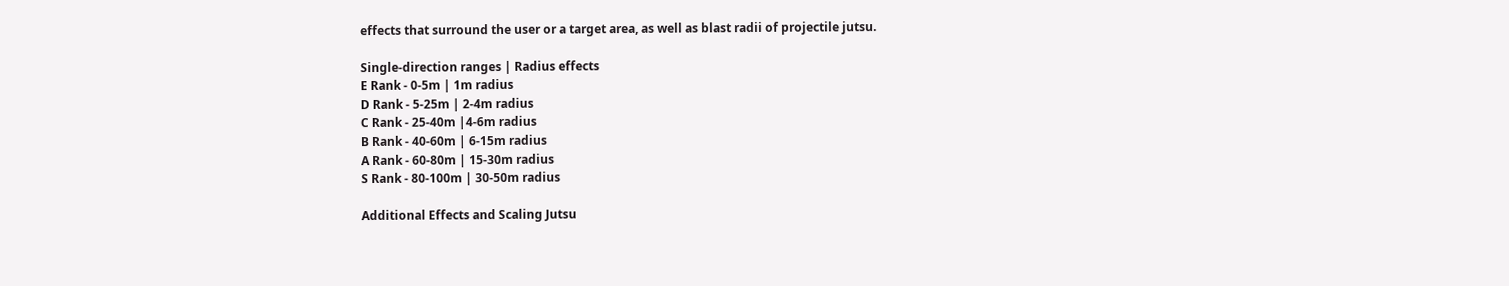effects that surround the user or a target area, as well as blast radii of projectile jutsu.

Single-direction ranges | Radius effects
E Rank - 0-5m | 1m radius
D Rank - 5-25m | 2-4m radius
C Rank - 25-40m |4-6m radius
B Rank - 40-60m | 6-15m radius
A Rank - 60-80m | 15-30m radius
S Rank - 80-100m | 30-50m radius

Additional Effects and Scaling Jutsu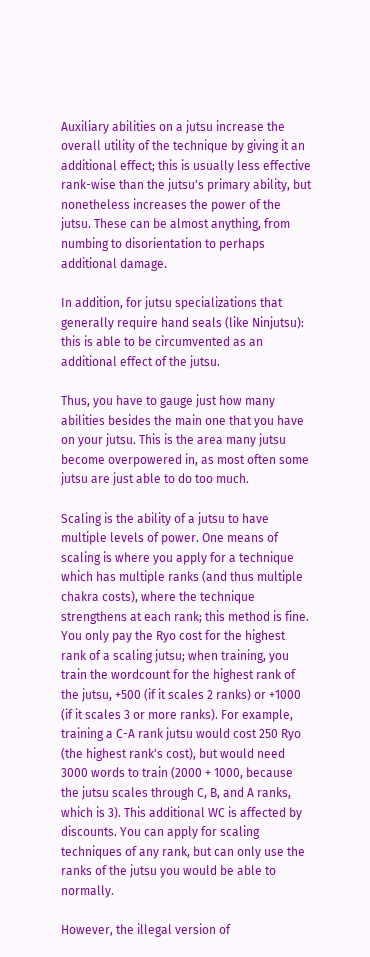Auxiliary abilities on a jutsu increase the overall utility of the technique by giving it an additional effect; this is usually less effective rank-wise than the jutsu's primary ability, but nonetheless increases the power of the jutsu. These can be almost anything, from numbing to disorientation to perhaps additional damage.

In addition, for jutsu specializations that generally require hand seals (like Ninjutsu): this is able to be circumvented as an additional effect of the jutsu.

Thus, you have to gauge just how many abilities besides the main one that you have on your jutsu. This is the area many jutsu become overpowered in, as most often some jutsu are just able to do too much.

Scaling is the ability of a jutsu to have multiple levels of power. One means of scaling is where you apply for a technique which has multiple ranks (and thus multiple chakra costs), where the technique strengthens at each rank; this method is fine.
You only pay the Ryo cost for the highest rank of a scaling jutsu; when training, you train the wordcount for the highest rank of the jutsu, +500 (if it scales 2 ranks) or +1000 (if it scales 3 or more ranks). For example, training a C-A rank jutsu would cost 250 Ryo (the highest rank's cost), but would need 3000 words to train (2000 + 1000, because the jutsu scales through C, B, and A ranks, which is 3). This additional WC is affected by discounts. You can apply for scaling techniques of any rank, but can only use the ranks of the jutsu you would be able to normally.

However, the illegal version of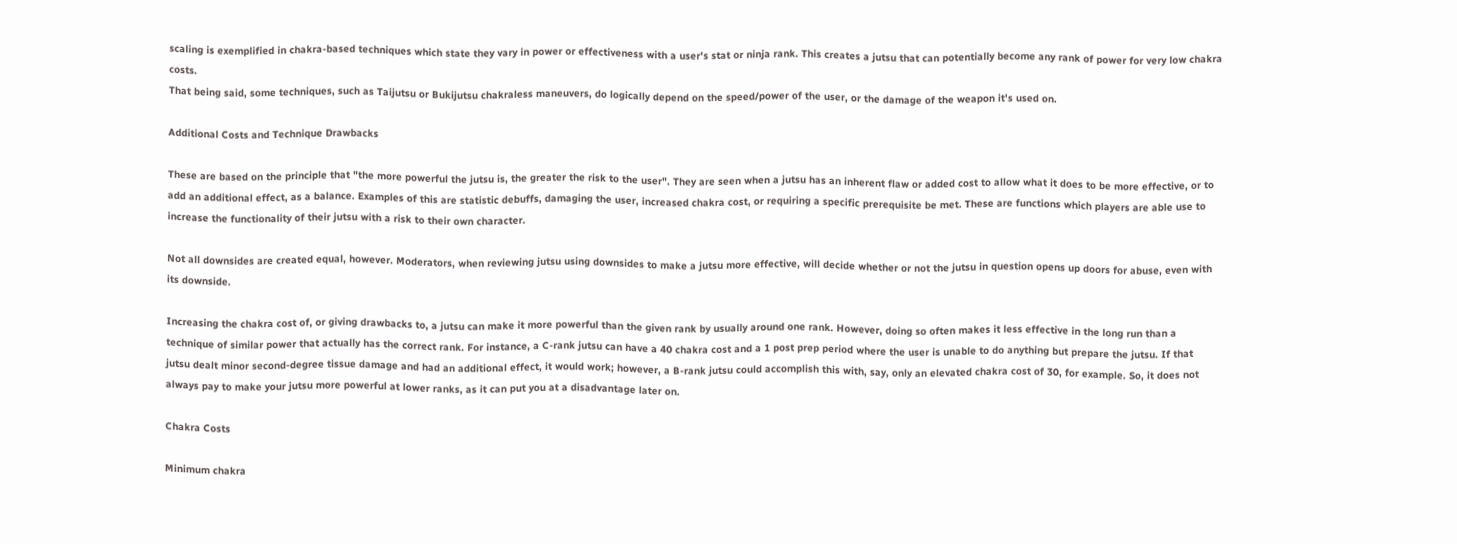scaling is exemplified in chakra-based techniques which state they vary in power or effectiveness with a user's stat or ninja rank. This creates a jutsu that can potentially become any rank of power for very low chakra costs.
That being said, some techniques, such as Taijutsu or Bukijutsu chakraless maneuvers, do logically depend on the speed/power of the user, or the damage of the weapon it's used on.

Additional Costs and Technique Drawbacks

These are based on the principle that "the more powerful the jutsu is, the greater the risk to the user". They are seen when a jutsu has an inherent flaw or added cost to allow what it does to be more effective, or to add an additional effect, as a balance. Examples of this are statistic debuffs, damaging the user, increased chakra cost, or requiring a specific prerequisite be met. These are functions which players are able use to increase the functionality of their jutsu with a risk to their own character.

Not all downsides are created equal, however. Moderators, when reviewing jutsu using downsides to make a jutsu more effective, will decide whether or not the jutsu in question opens up doors for abuse, even with its downside.

Increasing the chakra cost of, or giving drawbacks to, a jutsu can make it more powerful than the given rank by usually around one rank. However, doing so often makes it less effective in the long run than a technique of similar power that actually has the correct rank. For instance, a C-rank jutsu can have a 40 chakra cost and a 1 post prep period where the user is unable to do anything but prepare the jutsu. If that jutsu dealt minor second-degree tissue damage and had an additional effect, it would work; however, a B-rank jutsu could accomplish this with, say, only an elevated chakra cost of 30, for example. So, it does not always pay to make your jutsu more powerful at lower ranks, as it can put you at a disadvantage later on.

Chakra Costs

Minimum chakra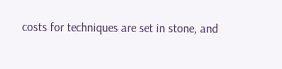costs for techniques are set in stone, and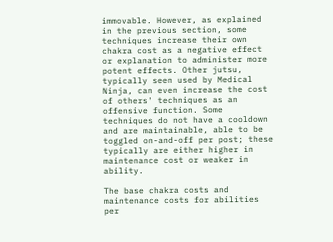immovable. However, as explained in the previous section, some techniques increase their own chakra cost as a negative effect or explanation to administer more potent effects. Other jutsu, typically seen used by Medical Ninja, can even increase the cost of others' techniques as an offensive function. Some techniques do not have a cooldown and are maintainable, able to be toggled on-and-off per post; these typically are either higher in maintenance cost or weaker in ability.

The base chakra costs and maintenance costs for abilities per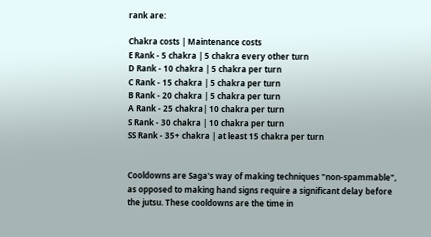rank are:

Chakra costs | Maintenance costs
E Rank - 5 chakra | 5 chakra every other turn
D Rank - 10 chakra | 5 chakra per turn
C Rank - 15 chakra | 5 chakra per turn
B Rank - 20 chakra | 5 chakra per turn
A Rank - 25 chakra| 10 chakra per turn
S Rank - 30 chakra | 10 chakra per turn
SS Rank - 35+ chakra | at least 15 chakra per turn


Cooldowns are Saga's way of making techniques "non-spammable", as opposed to making hand signs require a significant delay before the jutsu. These cooldowns are the time in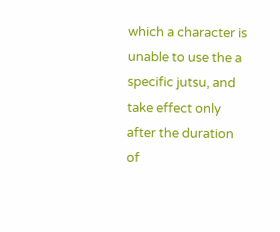which a character is unable to use the a specific jutsu, and take effect only after the duration of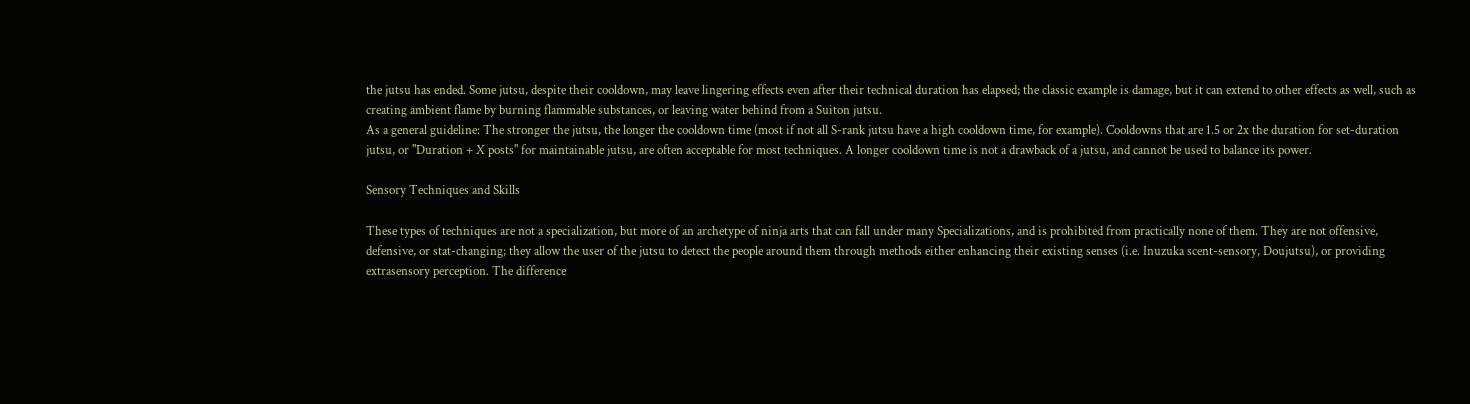the jutsu has ended. Some jutsu, despite their cooldown, may leave lingering effects even after their technical duration has elapsed; the classic example is damage, but it can extend to other effects as well, such as creating ambient flame by burning flammable substances, or leaving water behind from a Suiton jutsu.
As a general guideline: The stronger the jutsu, the longer the cooldown time (most if not all S-rank jutsu have a high cooldown time, for example). Cooldowns that are 1.5 or 2x the duration for set-duration jutsu, or "Duration + X posts" for maintainable jutsu, are often acceptable for most techniques. A longer cooldown time is not a drawback of a jutsu, and cannot be used to balance its power.

Sensory Techniques and Skills

These types of techniques are not a specialization, but more of an archetype of ninja arts that can fall under many Specializations, and is prohibited from practically none of them. They are not offensive, defensive, or stat-changing; they allow the user of the jutsu to detect the people around them through methods either enhancing their existing senses (i.e. Inuzuka scent-sensory, Doujutsu), or providing extrasensory perception. The difference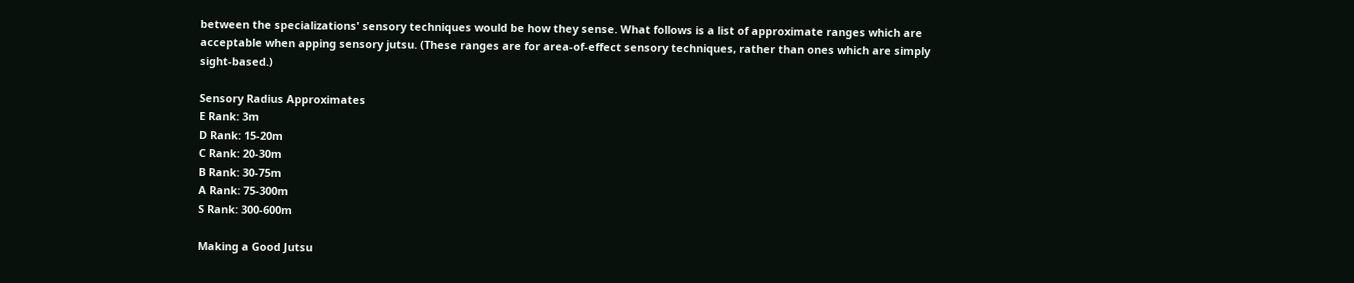between the specializations' sensory techniques would be how they sense. What follows is a list of approximate ranges which are acceptable when apping sensory jutsu. (These ranges are for area-of-effect sensory techniques, rather than ones which are simply sight-based.)

Sensory Radius Approximates
E Rank: 3m
D Rank: 15-20m
C Rank: 20-30m
B Rank: 30-75m
A Rank: 75-300m
S Rank: 300-600m

Making a Good Jutsu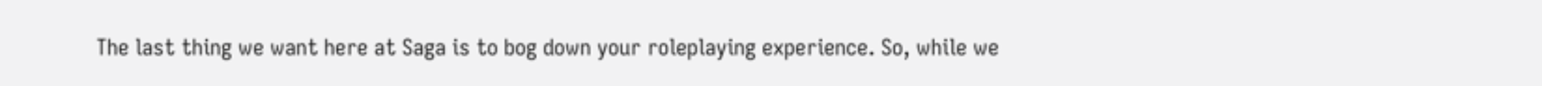The last thing we want here at Saga is to bog down your roleplaying experience. So, while we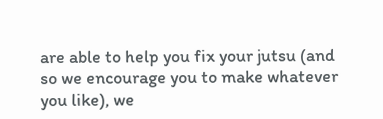are able to help you fix your jutsu (and so we encourage you to make whatever you like), we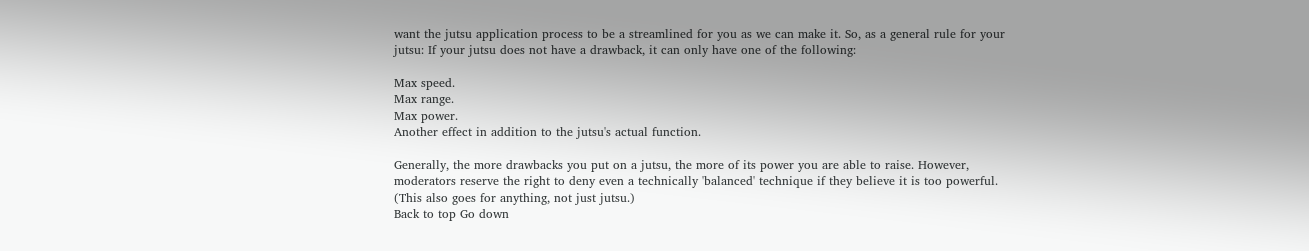want the jutsu application process to be a streamlined for you as we can make it. So, as a general rule for your jutsu: If your jutsu does not have a drawback, it can only have one of the following:

Max speed.
Max range.
Max power.
Another effect in addition to the jutsu's actual function.

Generally, the more drawbacks you put on a jutsu, the more of its power you are able to raise. However, moderators reserve the right to deny even a technically 'balanced' technique if they believe it is too powerful. (This also goes for anything, not just jutsu.)
Back to top Go down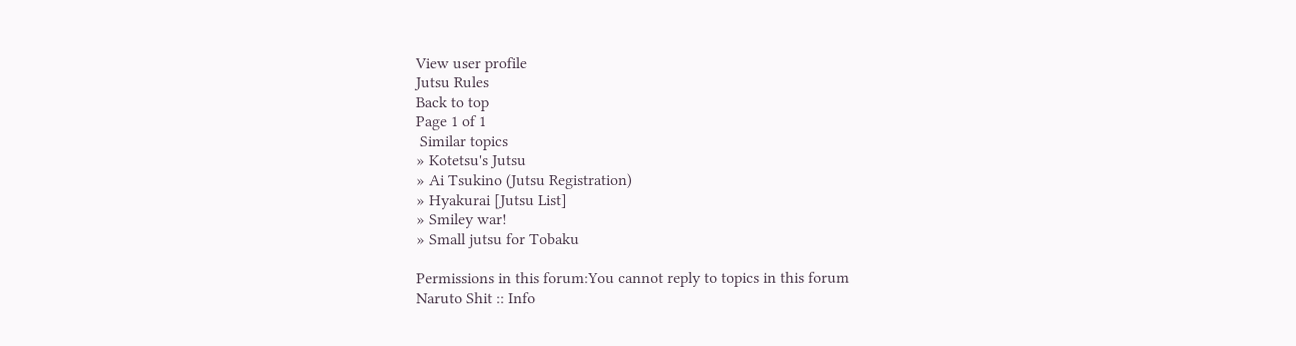View user profile
Jutsu Rules
Back to top
Page 1 of 1
 Similar topics
» Kotetsu's Jutsu
» Ai Tsukino (Jutsu Registration)
» Hyakurai [Jutsu List]
» Smiley war!
» Small jutsu for Tobaku

Permissions in this forum:You cannot reply to topics in this forum
Naruto Shit :: Info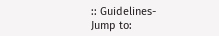:: Guidelines-
Jump to: